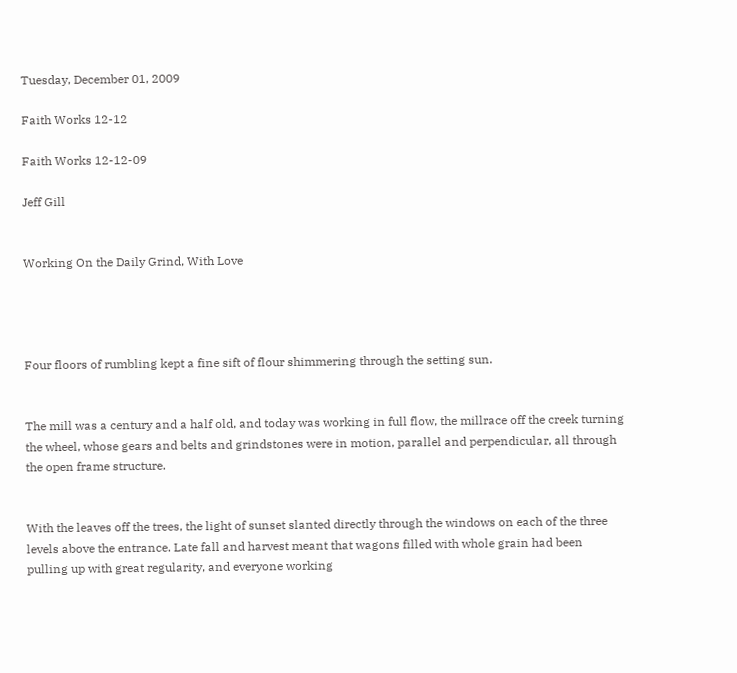Tuesday, December 01, 2009

Faith Works 12-12

Faith Works 12-12-09

Jeff Gill


Working On the Daily Grind, With Love




Four floors of rumbling kept a fine sift of flour shimmering through the setting sun.


The mill was a century and a half old, and today was working in full flow, the millrace off the creek turning the wheel, whose gears and belts and grindstones were in motion, parallel and perpendicular, all through the open frame structure.


With the leaves off the trees, the light of sunset slanted directly through the windows on each of the three levels above the entrance. Late fall and harvest meant that wagons filled with whole grain had been pulling up with great regularity, and everyone working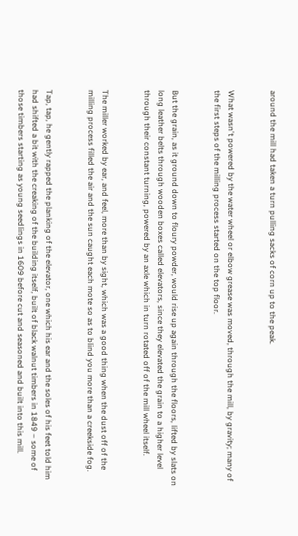around the mill had taken a turn pulling sacks of corn up to the peak.


What wasn't powered by the water wheel or elbow grease was moved, through the mill, by gravity; many of the first steps of the milling process started on the top floor.


But the grain, as it ground down to floury powder, would rise up again through the floors, lifted by slats on long leather belts through wooden boxes called elevators, since they elevated the grain to a higher level through their constant turning, powered by an axle which in turn rotated off of the mill wheel itself.


The miller worked by ear, and feel, more than by sight, which was a good thing when the dust off of the milling process filled the air and the sun caught each mote so as to blind you more than a creekside fog.


Tap, tap, he gently rapped the planking of the elevator, one which his ear and the soles of his feet told him had shifted a bit with the creaking of the building itself, built of black walnut timbers in 1849 – some of those timbers starting as young seedlings in 1609 before cut and seasoned and built into this mill.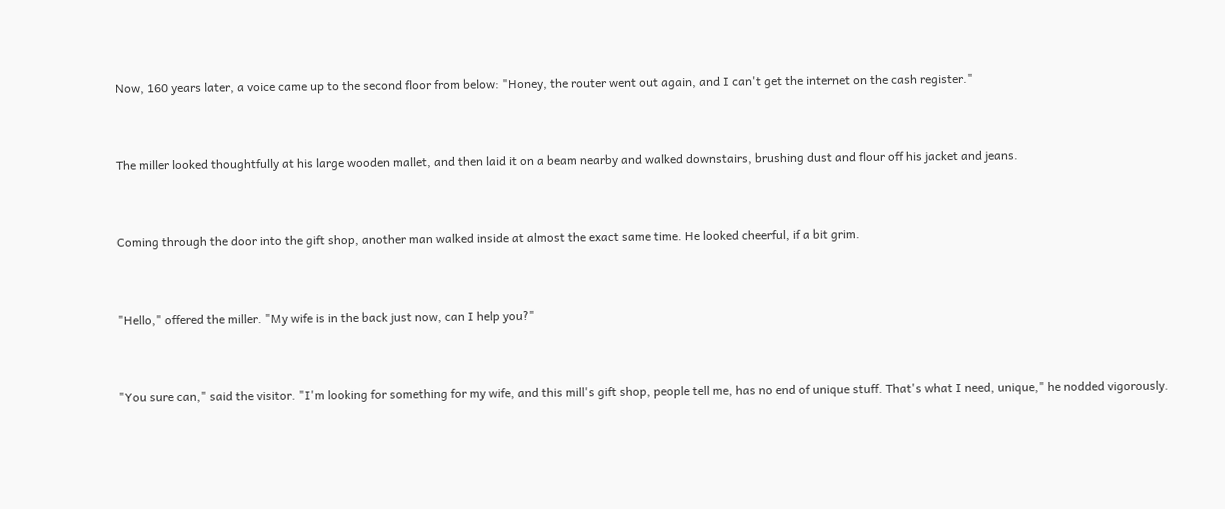Now, 160 years later, a voice came up to the second floor from below: "Honey, the router went out again, and I can't get the internet on the cash register."


The miller looked thoughtfully at his large wooden mallet, and then laid it on a beam nearby and walked downstairs, brushing dust and flour off his jacket and jeans.


Coming through the door into the gift shop, another man walked inside at almost the exact same time. He looked cheerful, if a bit grim.


"Hello," offered the miller. "My wife is in the back just now, can I help you?"


"You sure can," said the visitor. "I'm looking for something for my wife, and this mill's gift shop, people tell me, has no end of unique stuff. That's what I need, unique," he nodded vigorously.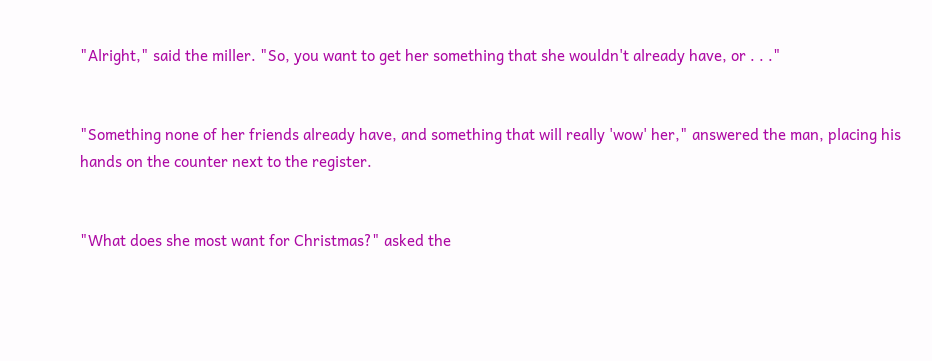"Alright," said the miller. "So, you want to get her something that she wouldn't already have, or . . ."


"Something none of her friends already have, and something that will really 'wow' her," answered the man, placing his hands on the counter next to the register.


"What does she most want for Christmas?" asked the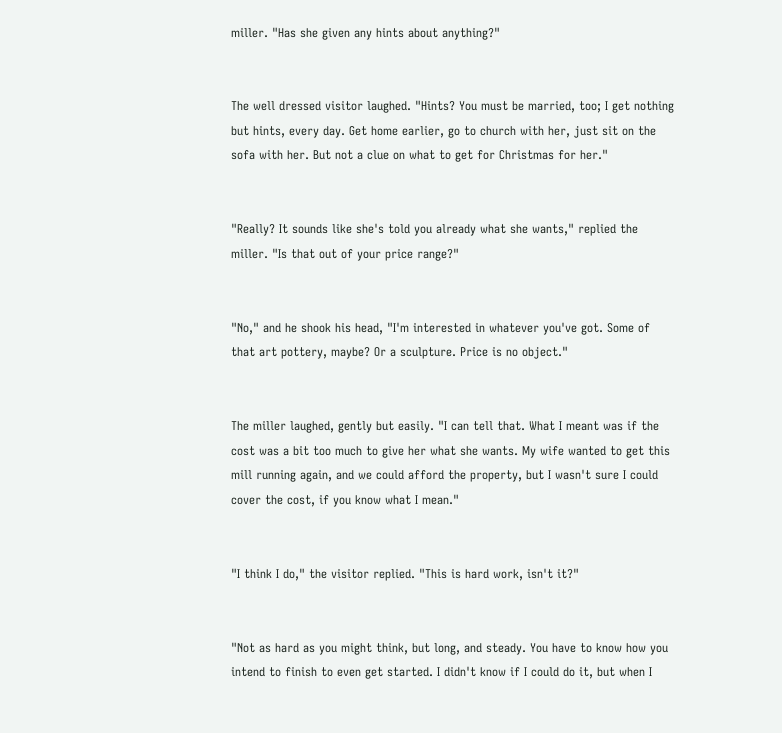miller. "Has she given any hints about anything?"


The well dressed visitor laughed. "Hints? You must be married, too; I get nothing but hints, every day. Get home earlier, go to church with her, just sit on the sofa with her. But not a clue on what to get for Christmas for her."


"Really? It sounds like she's told you already what she wants," replied the miller. "Is that out of your price range?"


"No," and he shook his head, "I'm interested in whatever you've got. Some of that art pottery, maybe? Or a sculpture. Price is no object."


The miller laughed, gently but easily. "I can tell that. What I meant was if the cost was a bit too much to give her what she wants. My wife wanted to get this mill running again, and we could afford the property, but I wasn't sure I could cover the cost, if you know what I mean."


"I think I do," the visitor replied. "This is hard work, isn't it?"


"Not as hard as you might think, but long, and steady. You have to know how you intend to finish to even get started. I didn't know if I could do it, but when I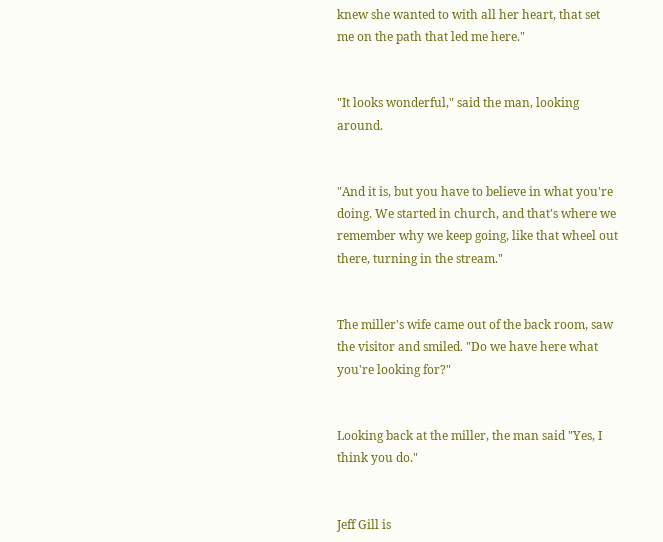knew she wanted to with all her heart, that set me on the path that led me here."


"It looks wonderful," said the man, looking around.


"And it is, but you have to believe in what you're doing. We started in church, and that's where we remember why we keep going, like that wheel out there, turning in the stream."


The miller's wife came out of the back room, saw the visitor and smiled. "Do we have here what you're looking for?"


Looking back at the miller, the man said "Yes, I think you do."


Jeff Gill is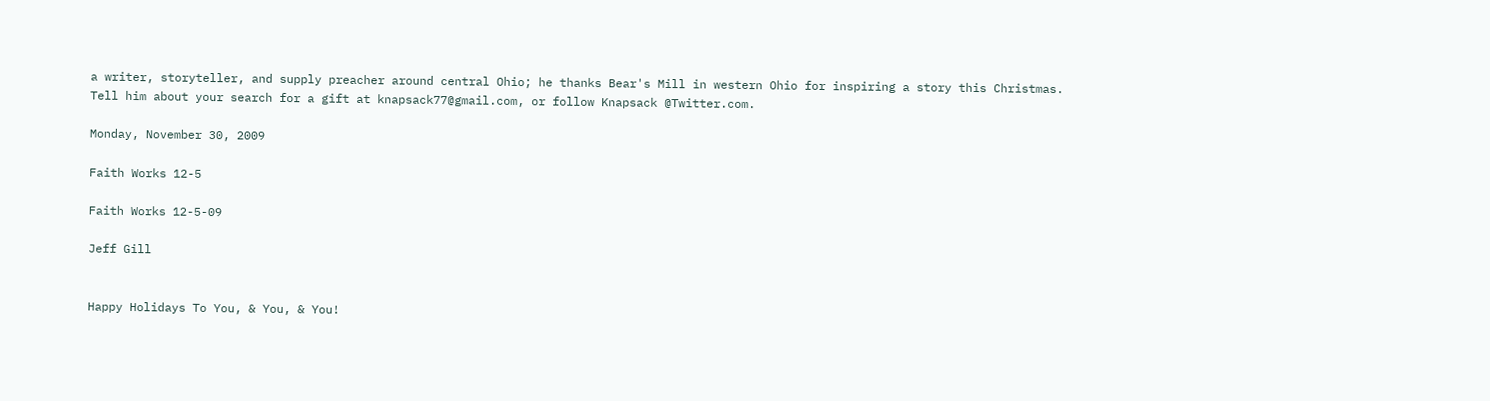a writer, storyteller, and supply preacher around central Ohio; he thanks Bear's Mill in western Ohio for inspiring a story this Christmas. Tell him about your search for a gift at knapsack77@gmail.com, or follow Knapsack @Twitter.com.

Monday, November 30, 2009

Faith Works 12-5

Faith Works 12-5-09

Jeff Gill


Happy Holidays To You, & You, & You!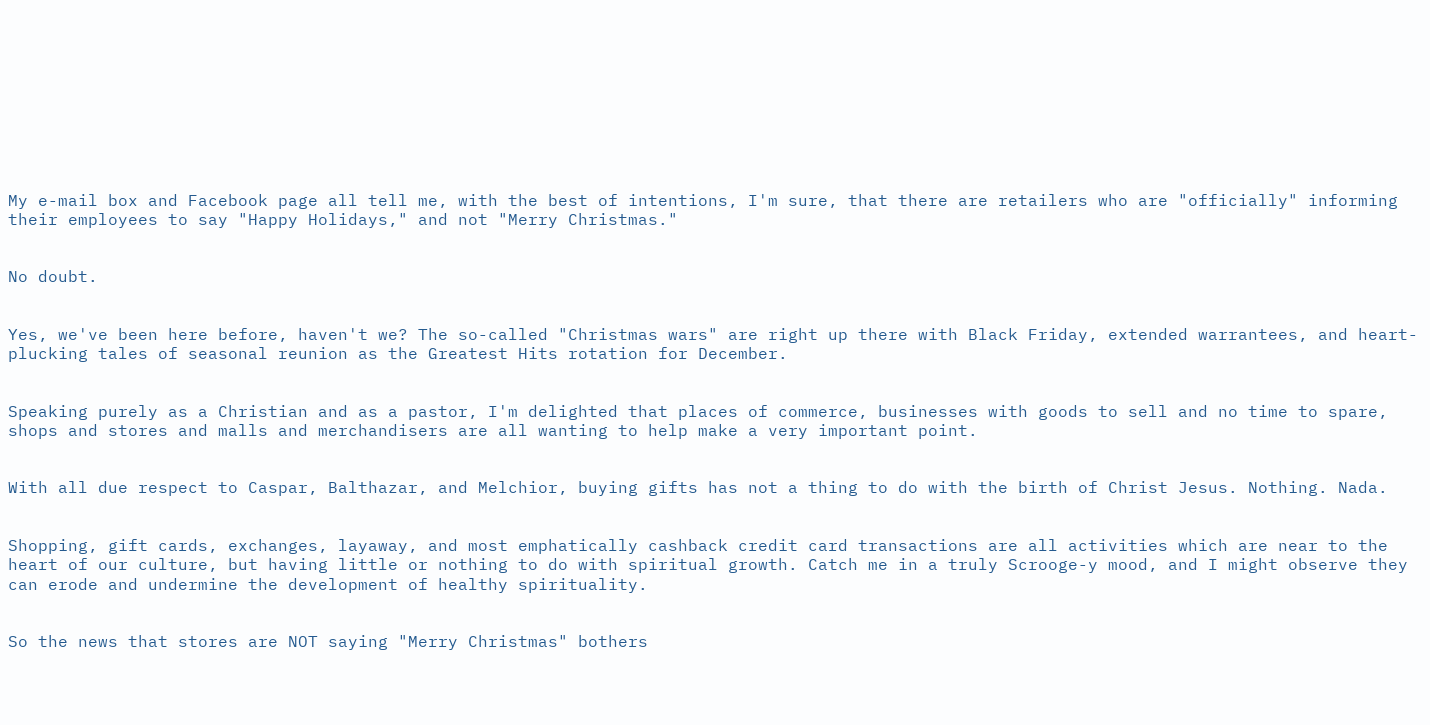My e-mail box and Facebook page all tell me, with the best of intentions, I'm sure, that there are retailers who are "officially" informing their employees to say "Happy Holidays," and not "Merry Christmas."


No doubt.


Yes, we've been here before, haven't we? The so-called "Christmas wars" are right up there with Black Friday, extended warrantees, and heart-plucking tales of seasonal reunion as the Greatest Hits rotation for December.


Speaking purely as a Christian and as a pastor, I'm delighted that places of commerce, businesses with goods to sell and no time to spare, shops and stores and malls and merchandisers are all wanting to help make a very important point.


With all due respect to Caspar, Balthazar, and Melchior, buying gifts has not a thing to do with the birth of Christ Jesus. Nothing. Nada.


Shopping, gift cards, exchanges, layaway, and most emphatically cashback credit card transactions are all activities which are near to the heart of our culture, but having little or nothing to do with spiritual growth. Catch me in a truly Scrooge-y mood, and I might observe they can erode and undermine the development of healthy spirituality.


So the news that stores are NOT saying "Merry Christmas" bothers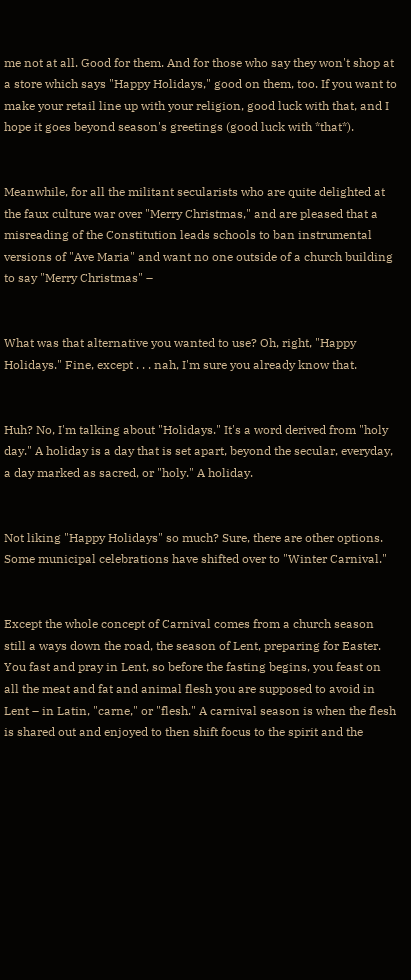me not at all. Good for them. And for those who say they won't shop at a store which says "Happy Holidays," good on them, too. If you want to make your retail line up with your religion, good luck with that, and I hope it goes beyond season's greetings (good luck with *that*).


Meanwhile, for all the militant secularists who are quite delighted at the faux culture war over "Merry Christmas," and are pleased that a misreading of the Constitution leads schools to ban instrumental versions of "Ave Maria" and want no one outside of a church building to say "Merry Christmas" –


What was that alternative you wanted to use? Oh, right, "Happy Holidays." Fine, except . . . nah, I'm sure you already know that.


Huh? No, I'm talking about "Holidays." It's a word derived from "holy day." A holiday is a day that is set apart, beyond the secular, everyday, a day marked as sacred, or "holy." A holiday.


Not liking "Happy Holidays" so much? Sure, there are other options. Some municipal celebrations have shifted over to "Winter Carnival."


Except the whole concept of Carnival comes from a church season still a ways down the road, the season of Lent, preparing for Easter. You fast and pray in Lent, so before the fasting begins, you feast on all the meat and fat and animal flesh you are supposed to avoid in Lent – in Latin, "carne," or "flesh." A carnival season is when the flesh is shared out and enjoyed to then shift focus to the spirit and the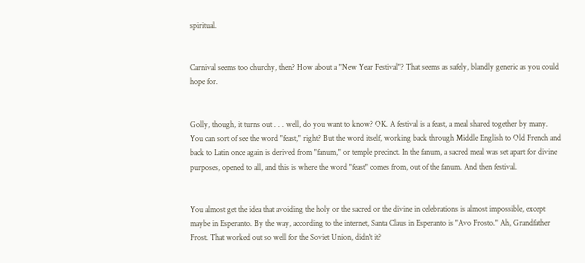spiritual.


Carnival seems too churchy, then? How about a "New Year Festival"? That seems as safely, blandly generic as you could hope for.


Golly, though, it turns out . . . well, do you want to know? OK. A festival is a feast, a meal shared together by many. You can sort of see the word "feast," right? But the word itself, working back through Middle English to Old French and back to Latin once again is derived from "fanum," or temple precinct. In the fanum, a sacred meal was set apart for divine purposes, opened to all, and this is where the word "feast" comes from, out of the fanum. And then festival.


You almost get the idea that avoiding the holy or the sacred or the divine in celebrations is almost impossible, except maybe in Esperanto. By the way, according to the internet, Santa Claus in Esperanto is "Avo Frosto." Ah, Grandfather Frost. That worked out so well for the Soviet Union, didn't it?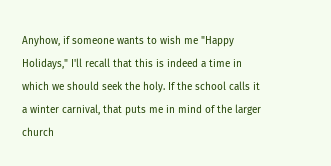Anyhow, if someone wants to wish me "Happy Holidays," I'll recall that this is indeed a time in which we should seek the holy. If the school calls it a winter carnival, that puts me in mind of the larger church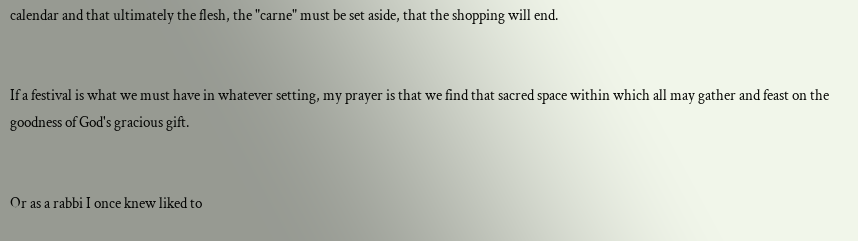calendar and that ultimately the flesh, the "carne" must be set aside, that the shopping will end.


If a festival is what we must have in whatever setting, my prayer is that we find that sacred space within which all may gather and feast on the goodness of God's gracious gift.


Or as a rabbi I once knew liked to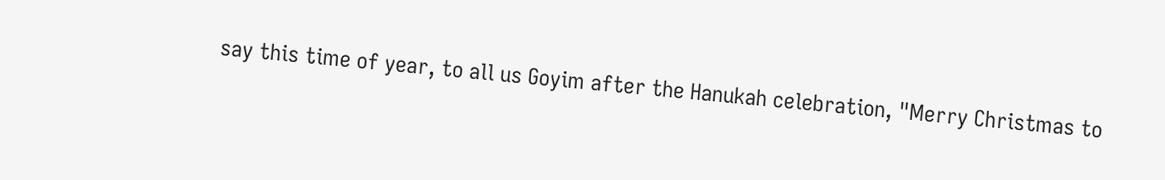say this time of year, to all us Goyim after the Hanukah celebration, "Merry Christmas to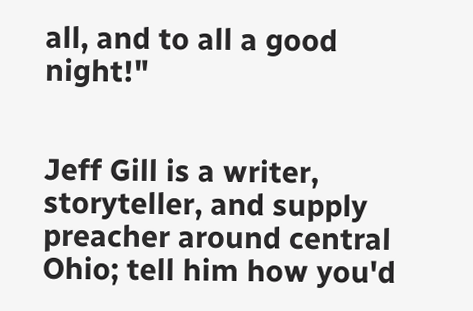all, and to all a good night!"


Jeff Gill is a writer, storyteller, and supply preacher around central Ohio; tell him how you'd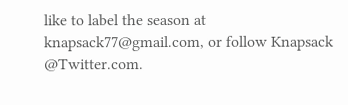like to label the season at knapsack77@gmail.com, or follow Knapsack @Twitter.com.